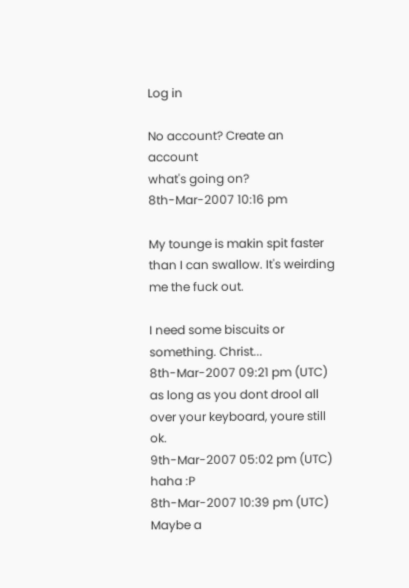Log in

No account? Create an account
what's going on?
8th-Mar-2007 10:16 pm

My tounge is makin spit faster than I can swallow. It's weirding me the fuck out.

I need some biscuits or something. Christ...
8th-Mar-2007 09:21 pm (UTC)
as long as you dont drool all over your keyboard, youre still ok.
9th-Mar-2007 05:02 pm (UTC)
haha :P
8th-Mar-2007 10:39 pm (UTC)
Maybe a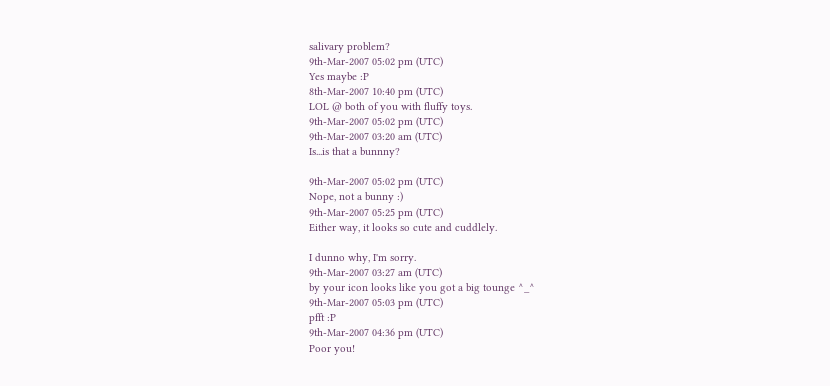salivary problem?
9th-Mar-2007 05:02 pm (UTC)
Yes maybe :P
8th-Mar-2007 10:40 pm (UTC)
LOL @ both of you with fluffy toys.
9th-Mar-2007 05:02 pm (UTC)
9th-Mar-2007 03:20 am (UTC)
Is...is that a bunnny?

9th-Mar-2007 05:02 pm (UTC)
Nope, not a bunny :)
9th-Mar-2007 05:25 pm (UTC)
Either way, it looks so cute and cuddlely.

I dunno why, I'm sorry.
9th-Mar-2007 03:27 am (UTC)
by your icon looks like you got a big tounge ^_^
9th-Mar-2007 05:03 pm (UTC)
pfft :P
9th-Mar-2007 04:36 pm (UTC)
Poor you!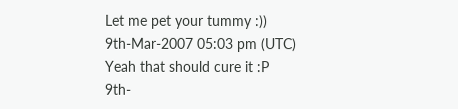Let me pet your tummy :))
9th-Mar-2007 05:03 pm (UTC)
Yeah that should cure it :P
9th-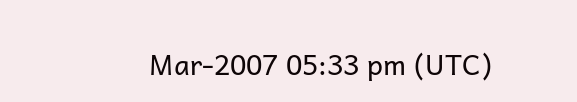Mar-2007 05:33 pm (UTC)